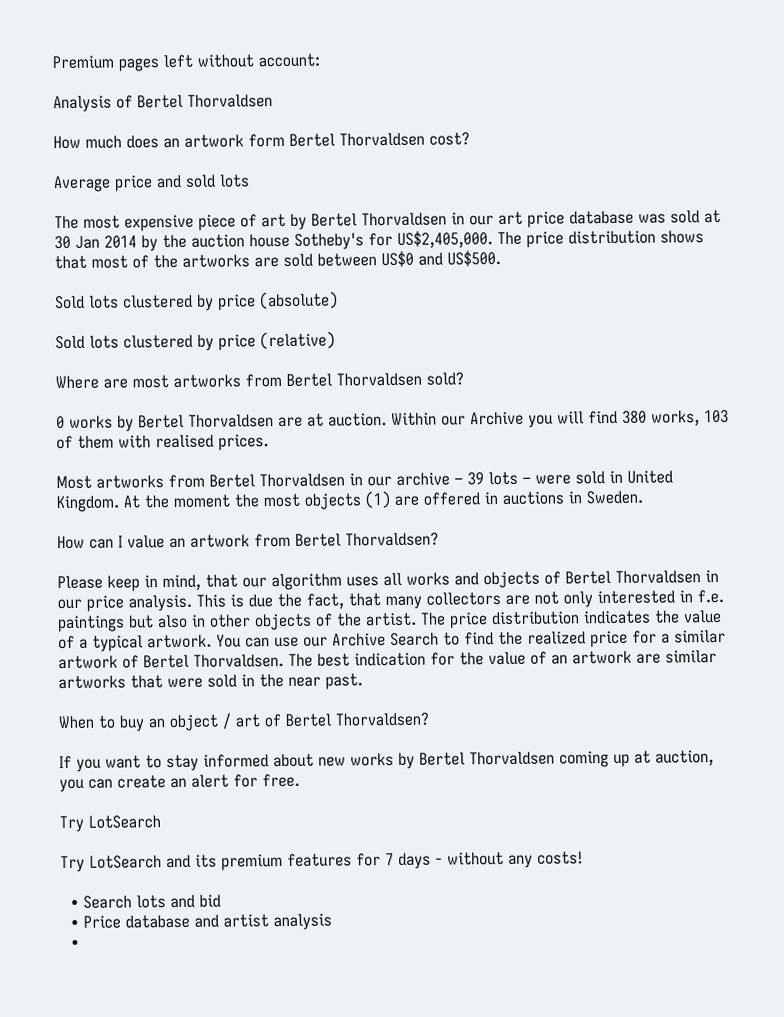Premium pages left without account:

Analysis of Bertel Thorvaldsen

How much does an artwork form Bertel Thorvaldsen cost?

Average price and sold lots

The most expensive piece of art by Bertel Thorvaldsen in our art price database was sold at 30 Jan 2014 by the auction house Sotheby's for US$2,405,000. The price distribution shows that most of the artworks are sold between US$0 and US$500.

Sold lots clustered by price (absolute)

Sold lots clustered by price (relative)

Where are most artworks from Bertel Thorvaldsen sold?

0 works by Bertel Thorvaldsen are at auction. Within our Archive you will find 380 works, 103 of them with realised prices.

Most artworks from Bertel Thorvaldsen in our archive – 39 lots – were sold in United Kingdom. At the moment the most objects (1) are offered in auctions in Sweden.

How can I value an artwork from Bertel Thorvaldsen?

Please keep in mind, that our algorithm uses all works and objects of Bertel Thorvaldsen in our price analysis. This is due the fact, that many collectors are not only interested in f.e. paintings but also in other objects of the artist. The price distribution indicates the value of a typical artwork. You can use our Archive Search to find the realized price for a similar artwork of Bertel Thorvaldsen. The best indication for the value of an artwork are similar artworks that were sold in the near past.

When to buy an object / art of Bertel Thorvaldsen?

If you want to stay informed about new works by Bertel Thorvaldsen coming up at auction, you can create an alert for free.

Try LotSearch

Try LotSearch and its premium features for 7 days - without any costs!

  • Search lots and bid
  • Price database and artist analysis
  •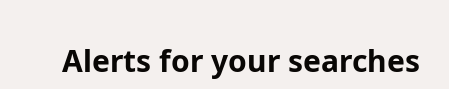Alerts for your searches